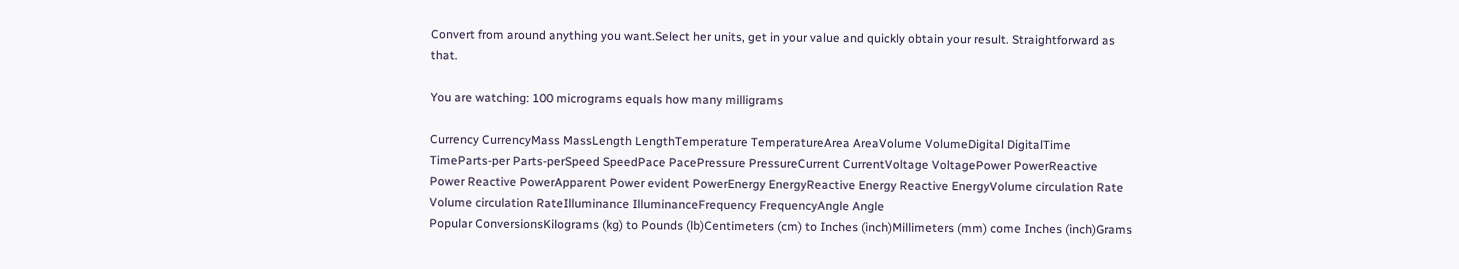Convert from around anything you want.Select her units, get in your value and quickly obtain your result. Straightforward as that.

You are watching: 100 micrograms equals how many milligrams

Currency CurrencyMass MassLength LengthTemperature TemperatureArea AreaVolume VolumeDigital DigitalTime TimeParts-per Parts-perSpeed SpeedPace PacePressure PressureCurrent CurrentVoltage VoltagePower PowerReactive Power Reactive PowerApparent Power evident PowerEnergy EnergyReactive Energy Reactive EnergyVolume circulation Rate Volume circulation RateIlluminance IlluminanceFrequency FrequencyAngle Angle
Popular ConversionsKilograms (kg) to Pounds (lb)Centimeters (cm) to Inches (inch)Millimeters (mm) come Inches (inch)Grams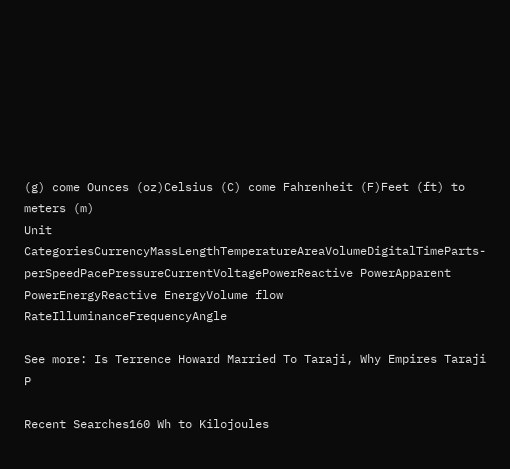(g) come Ounces (oz)Celsius (C) come Fahrenheit (F)Feet (ft) to meters (m)
Unit CategoriesCurrencyMassLengthTemperatureAreaVolumeDigitalTimeParts-perSpeedPacePressureCurrentVoltagePowerReactive PowerApparent PowerEnergyReactive EnergyVolume flow RateIlluminanceFrequencyAngle

See more: Is Terrence Howard Married To Taraji, Why Empires Taraji P

Recent Searches160 Wh to Kilojoules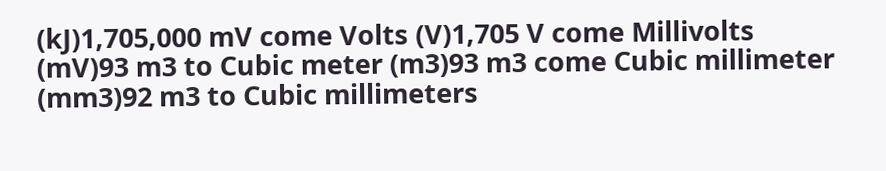(kJ)1,705,000 mV come Volts (V)1,705 V come Millivolts (mV)93 m3 to Cubic meter (m3)93 m3 come Cubic millimeter (mm3)92 m3 to Cubic millimeters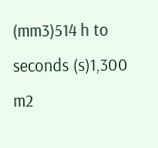(mm3)514 h to seconds (s)1,300 m2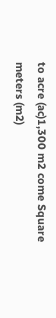to acre (ac)1,300 m2 come Square meters (m2)